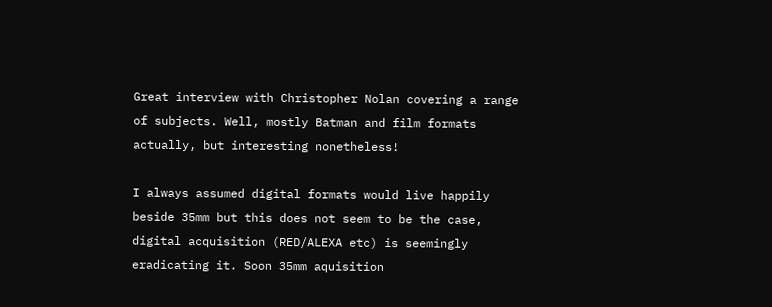Great interview with Christopher Nolan covering a range of subjects. Well, mostly Batman and film formats actually, but interesting nonetheless!

I always assumed digital formats would live happily beside 35mm but this does not seem to be the case, digital acquisition (RED/ALEXA etc) is seemingly eradicating it. Soon 35mm aquisition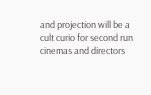and projection will be a cult curio for second run cinemas and directors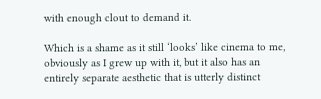with enough clout to demand it.

Which is a shame as it still ‘looks’ like cinema to me, obviously as I grew up with it, but it also has an entirely separate aesthetic that is utterly distinct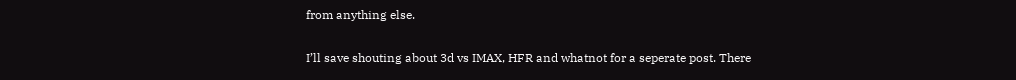from anything else.

I’ll save shouting about 3d vs IMAX, HFR and whatnot for a seperate post. There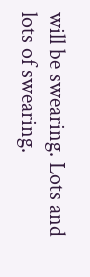will be swearing. Lots and lots of swearing.